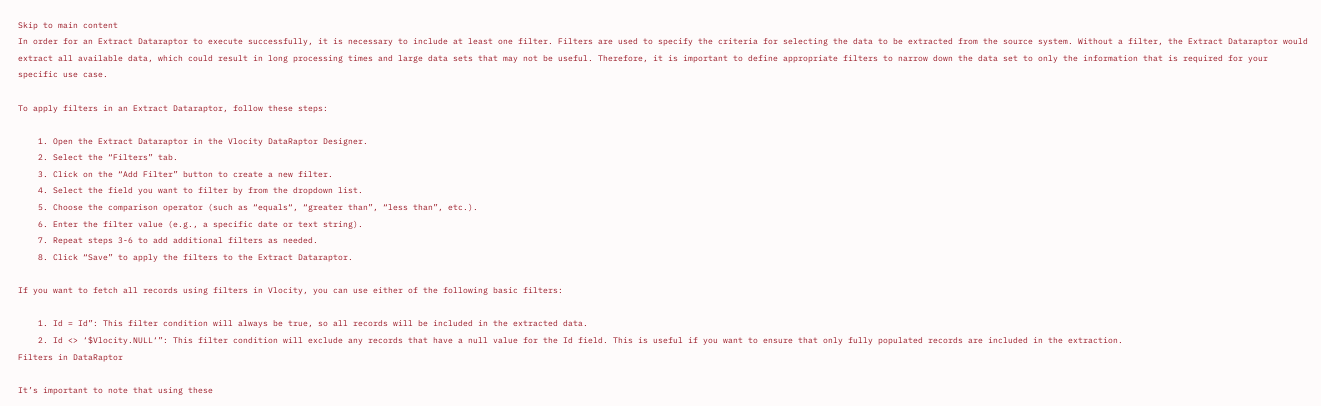Skip to main content
In order for an Extract Dataraptor to execute successfully, it is necessary to include at least one filter. Filters are used to specify the criteria for selecting the data to be extracted from the source system. Without a filter, the Extract Dataraptor would extract all available data, which could result in long processing times and large data sets that may not be useful. Therefore, it is important to define appropriate filters to narrow down the data set to only the information that is required for your specific use case.

To apply filters in an Extract Dataraptor, follow these steps:

    1. Open the Extract Dataraptor in the Vlocity DataRaptor Designer.
    2. Select the “Filters” tab.
    3. Click on the “Add Filter” button to create a new filter.
    4. Select the field you want to filter by from the dropdown list.
    5. Choose the comparison operator (such as “equals“, “greater than”, “less than”, etc.).
    6. Enter the filter value (e.g., a specific date or text string).
    7. Repeat steps 3-6 to add additional filters as needed.
    8. Click “Save” to apply the filters to the Extract Dataraptor.

If you want to fetch all records using filters in Vlocity, you can use either of the following basic filters:

    1. Id = Id”: This filter condition will always be true, so all records will be included in the extracted data.
    2. Id <> ‘$Vlocity.NULL‘”: This filter condition will exclude any records that have a null value for the Id field. This is useful if you want to ensure that only fully populated records are included in the extraction.
Filters in DataRaptor

It’s important to note that using these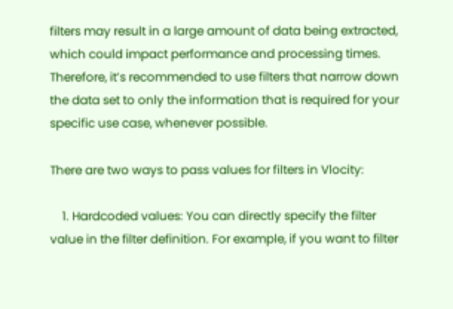filters may result in a large amount of data being extracted, which could impact performance and processing times. Therefore, it’s recommended to use filters that narrow down the data set to only the information that is required for your specific use case, whenever possible.

There are two ways to pass values for filters in Vlocity:

    1. Hardcoded values: You can directly specify the filter value in the filter definition. For example, if you want to filter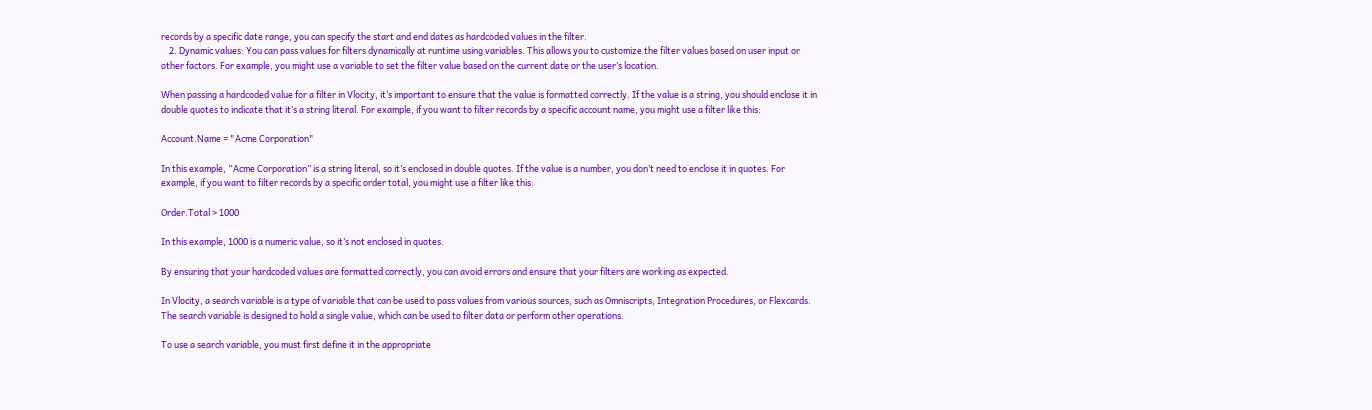records by a specific date range, you can specify the start and end dates as hardcoded values in the filter.
    2. Dynamic values: You can pass values for filters dynamically at runtime using variables. This allows you to customize the filter values based on user input or other factors. For example, you might use a variable to set the filter value based on the current date or the user’s location.

When passing a hardcoded value for a filter in Vlocity, it’s important to ensure that the value is formatted correctly. If the value is a string, you should enclose it in double quotes to indicate that it’s a string literal. For example, if you want to filter records by a specific account name, you might use a filter like this:

Account.Name = "Acme Corporation"

In this example, “Acme Corporation” is a string literal, so it’s enclosed in double quotes. If the value is a number, you don’t need to enclose it in quotes. For example, if you want to filter records by a specific order total, you might use a filter like this:

Order.Total > 1000

In this example, 1000 is a numeric value, so it’s not enclosed in quotes.

By ensuring that your hardcoded values are formatted correctly, you can avoid errors and ensure that your filters are working as expected.

In Vlocity, a search variable is a type of variable that can be used to pass values from various sources, such as Omniscripts, Integration Procedures, or Flexcards. The search variable is designed to hold a single value, which can be used to filter data or perform other operations.

To use a search variable, you must first define it in the appropriate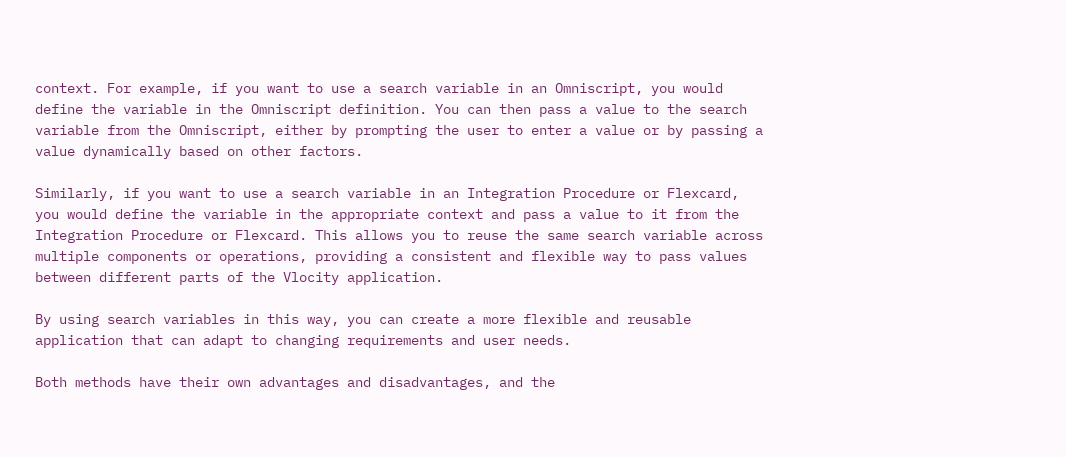context. For example, if you want to use a search variable in an Omniscript, you would define the variable in the Omniscript definition. You can then pass a value to the search variable from the Omniscript, either by prompting the user to enter a value or by passing a value dynamically based on other factors.

Similarly, if you want to use a search variable in an Integration Procedure or Flexcard, you would define the variable in the appropriate context and pass a value to it from the Integration Procedure or Flexcard. This allows you to reuse the same search variable across multiple components or operations, providing a consistent and flexible way to pass values between different parts of the Vlocity application.

By using search variables in this way, you can create a more flexible and reusable application that can adapt to changing requirements and user needs.

Both methods have their own advantages and disadvantages, and the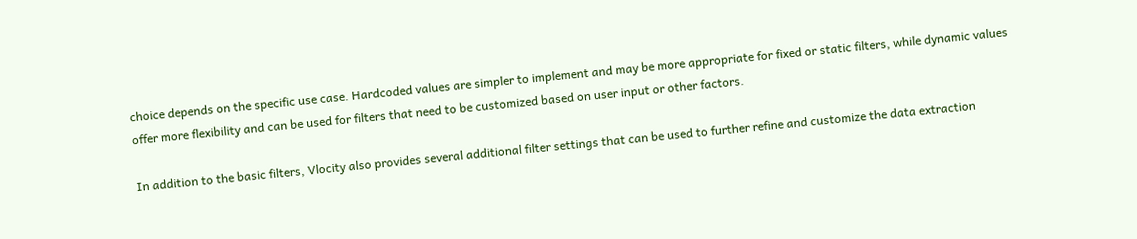choice depends on the specific use case. Hardcoded values are simpler to implement and may be more appropriate for fixed or static filters, while dynamic values offer more flexibility and can be used for filters that need to be customized based on user input or other factors.

In addition to the basic filters, Vlocity also provides several additional filter settings that can be used to further refine and customize the data extraction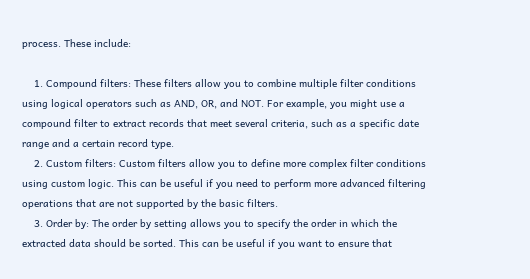process. These include:

    1. Compound filters: These filters allow you to combine multiple filter conditions using logical operators such as AND, OR, and NOT. For example, you might use a compound filter to extract records that meet several criteria, such as a specific date range and a certain record type.
    2. Custom filters: Custom filters allow you to define more complex filter conditions using custom logic. This can be useful if you need to perform more advanced filtering operations that are not supported by the basic filters.
    3. Order by: The order by setting allows you to specify the order in which the extracted data should be sorted. This can be useful if you want to ensure that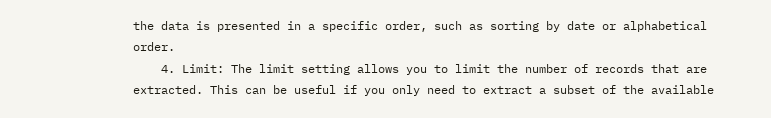the data is presented in a specific order, such as sorting by date or alphabetical order.
    4. Limit: The limit setting allows you to limit the number of records that are extracted. This can be useful if you only need to extract a subset of the available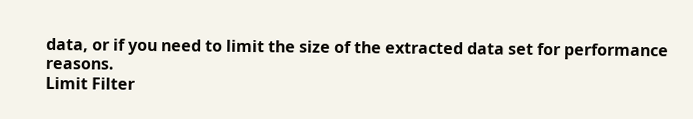data, or if you need to limit the size of the extracted data set for performance reasons.
Limit Filter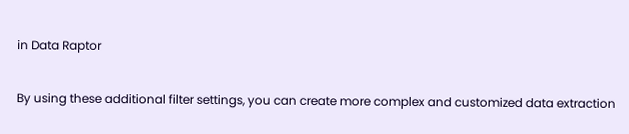in Data Raptor

By using these additional filter settings, you can create more complex and customized data extraction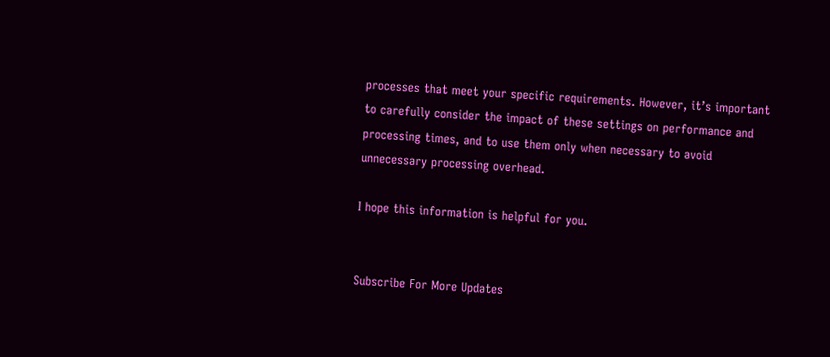processes that meet your specific requirements. However, it’s important to carefully consider the impact of these settings on performance and processing times, and to use them only when necessary to avoid unnecessary processing overhead.

I hope this information is helpful for you.


Subscribe For More Updates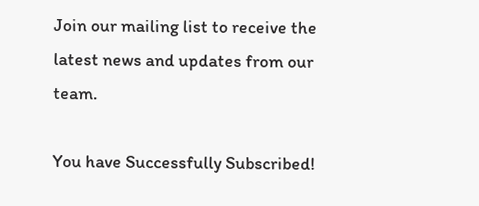Join our mailing list to receive the latest news and updates from our team.

You have Successfully Subscribed!